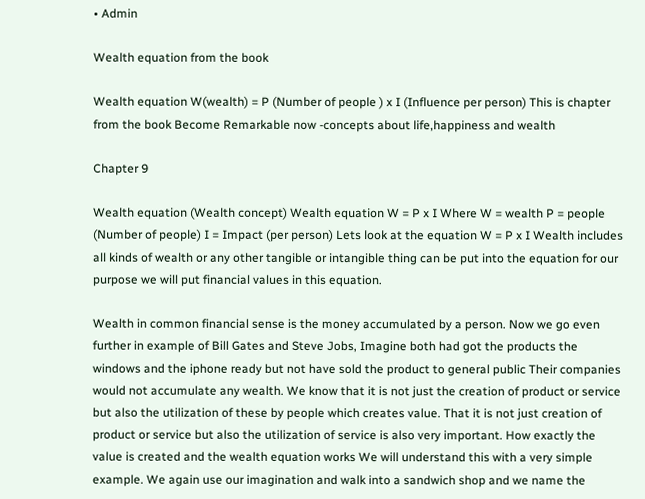• Admin

Wealth equation from the book

Wealth equation W(wealth) = P (Number of people ) x I (Influence per person) This is chapter from the book Become Remarkable now -concepts about life,happiness and wealth

Chapter 9

Wealth equation (Wealth concept) Wealth equation W = P x I Where W = wealth P = people (Number of people) I = Impact (per person) Lets look at the equation W = P x I Wealth includes all kinds of wealth or any other tangible or intangible thing can be put into the equation for our purpose we will put financial values in this equation.

Wealth in common financial sense is the money accumulated by a person. Now we go even further in example of Bill Gates and Steve Jobs, Imagine both had got the products the windows and the iphone ready but not have sold the product to general public Their companies would not accumulate any wealth. We know that it is not just the creation of product or service but also the utilization of these by people which creates value. That it is not just creation of product or service but also the utilization of service is also very important. How exactly the value is created and the wealth equation works We will understand this with a very simple example. We again use our imagination and walk into a sandwich shop and we name the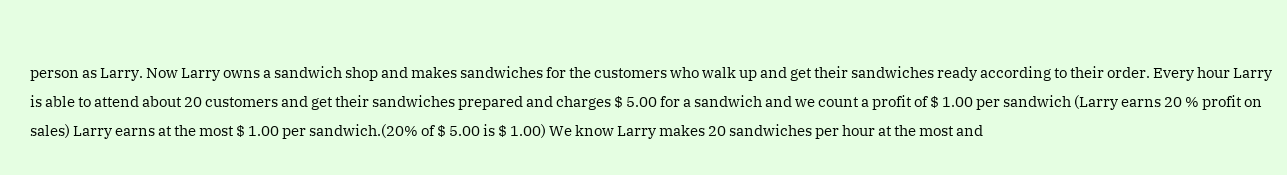person as Larry. Now Larry owns a sandwich shop and makes sandwiches for the customers who walk up and get their sandwiches ready according to their order. Every hour Larry is able to attend about 20 customers and get their sandwiches prepared and charges $ 5.00 for a sandwich and we count a profit of $ 1.00 per sandwich (Larry earns 20 % profit on sales) Larry earns at the most $ 1.00 per sandwich.(20% of $ 5.00 is $ 1.00) We know Larry makes 20 sandwiches per hour at the most and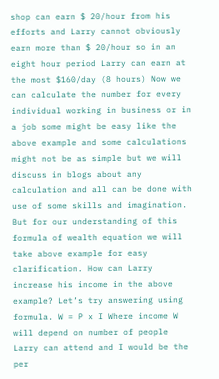shop can earn $ 20/hour from his efforts and Larry cannot obviously earn more than $ 20/hour so in an eight hour period Larry can earn at the most $160/day (8 hours) Now we can calculate the number for every individual working in business or in a job some might be easy like the above example and some calculations might not be as simple but we will discuss in blogs about any calculation and all can be done with use of some skills and imagination. But for our understanding of this formula of wealth equation we will take above example for easy clarification. How can Larry increase his income in the above example? Let’s try answering using formula. W = P x I Where income W will depend on number of people Larry can attend and I would be the per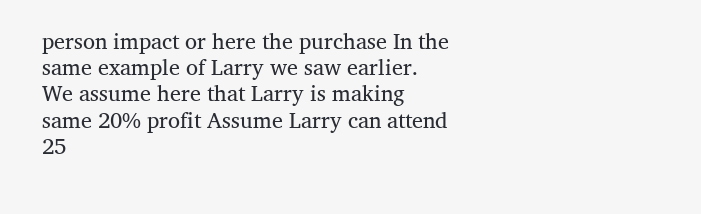person impact or here the purchase In the same example of Larry we saw earlier. We assume here that Larry is making same 20% profit Assume Larry can attend 25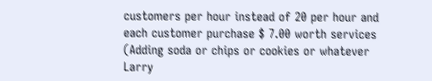customers per hour instead of 20 per hour and each customer purchase $ 7.00 worth services (Adding soda or chips or cookies or whatever Larry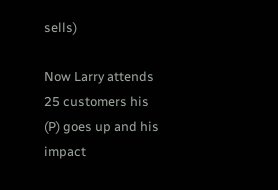sells)

Now Larry attends 25 customers his (P) goes up and his impact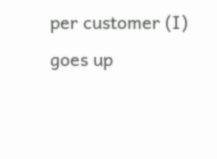per customer (I) goes up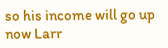so his income will go up now Larr